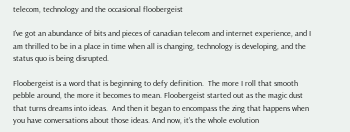telecom, technology and the occasional floobergeist

I’ve got an abundance of bits and pieces of canadian telecom and internet experience, and I am thrilled to be in a place in time when all is changing, technology is developing, and the status quo is being disrupted.

Floobergeist is a word that is beginning to defy definition.  The more I roll that smooth pebble around, the more it becomes to mean. Floobergeist started out as the magic dust that turns dreams into ideas.  And then it began to encompass the zing that happens when you have conversations about those ideas. And now, it’s the whole evolution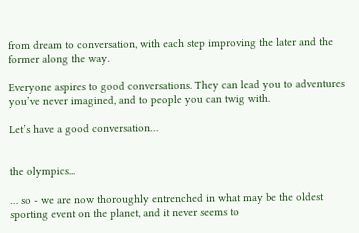from dream to conversation, with each step improving the later and the former along the way.

Everyone aspires to good conversations. They can lead you to adventures you’ve never imagined, and to people you can twig with.

Let’s have a good conversation…


the olympics...

… so - we are now thoroughly entrenched in what may be the oldest sporting event on the planet, and it never seems to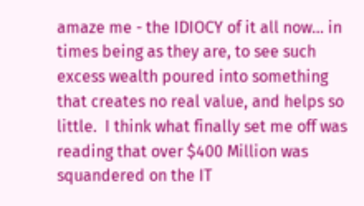amaze me - the IDIOCY of it all now… in times being as they are, to see such excess wealth poured into something that creates no real value, and helps so little.  I think what finally set me off was reading that over $400 Million was squandered on the IT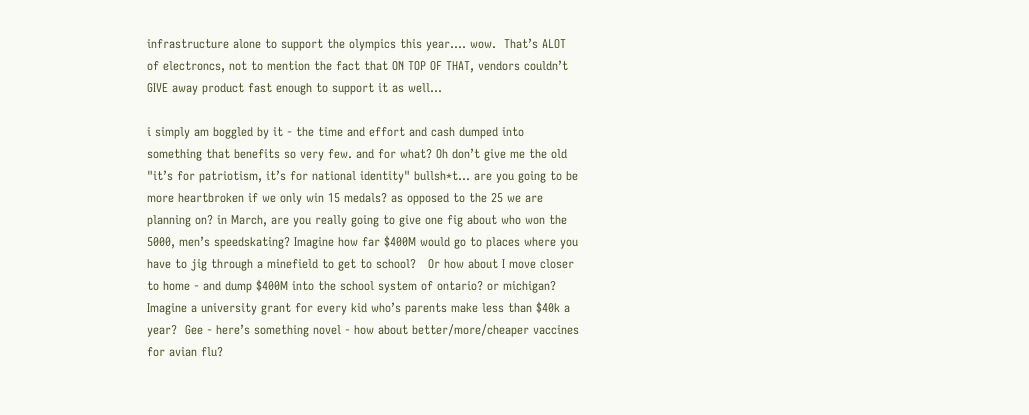infrastructure alone to support the olympics this year…. wow.  That’s ALOT of electroncs, not to mention the fact that ON TOP OF THAT, vendors couldn’t GIVE away product fast enough to support it as well…

i simply am boggled by it - the time and effort and cash dumped into something that benefits so very few. and for what? Oh don’t give me the old "it’s for patriotism, it’s for national identity" bullsh*t… are you going to be more heartbroken if we only win 15 medals? as opposed to the 25 we are planning on? in March, are you really going to give one fig about who won the 5000, men’s speedskating? Imagine how far $400M would go to places where you have to jig through a minefield to get to school?   Or how about I move closer to home - and dump $400M into the school system of ontario? or michigan? Imagine a university grant for every kid who’s parents make less than $40k a year?  Gee - here’s something novel - how about better/more/cheaper vaccines for avian flu?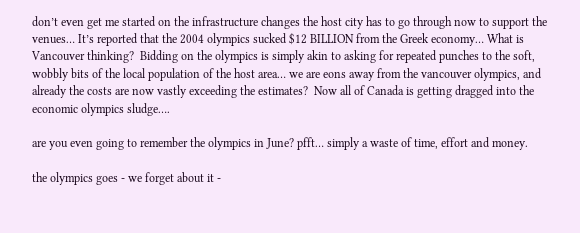don’t even get me started on the infrastructure changes the host city has to go through now to support the venues… It’s reported that the 2004 olympics sucked $12 BILLION from the Greek economy… What is Vancouver thinking?  Bidding on the olympics is simply akin to asking for repeated punches to the soft, wobbly bits of the local population of the host area… we are eons away from the vancouver olympics, and already the costs are now vastly exceeding the estimates?  Now all of Canada is getting dragged into the economic olympics sludge….

are you even going to remember the olympics in June? pfft… simply a waste of time, effort and money.

the olympics goes - we forget about it -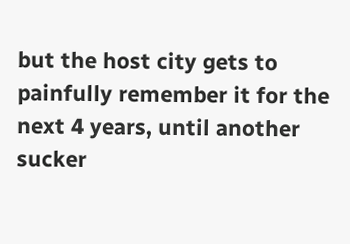but the host city gets to painfully remember it for the next 4 years, until another sucker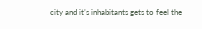city and it’s inhabitants gets to feel the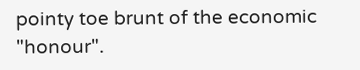pointy toe brunt of the economic "honour".